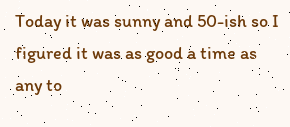Today it was sunny and 50-ish so I figured it was as good a time as any to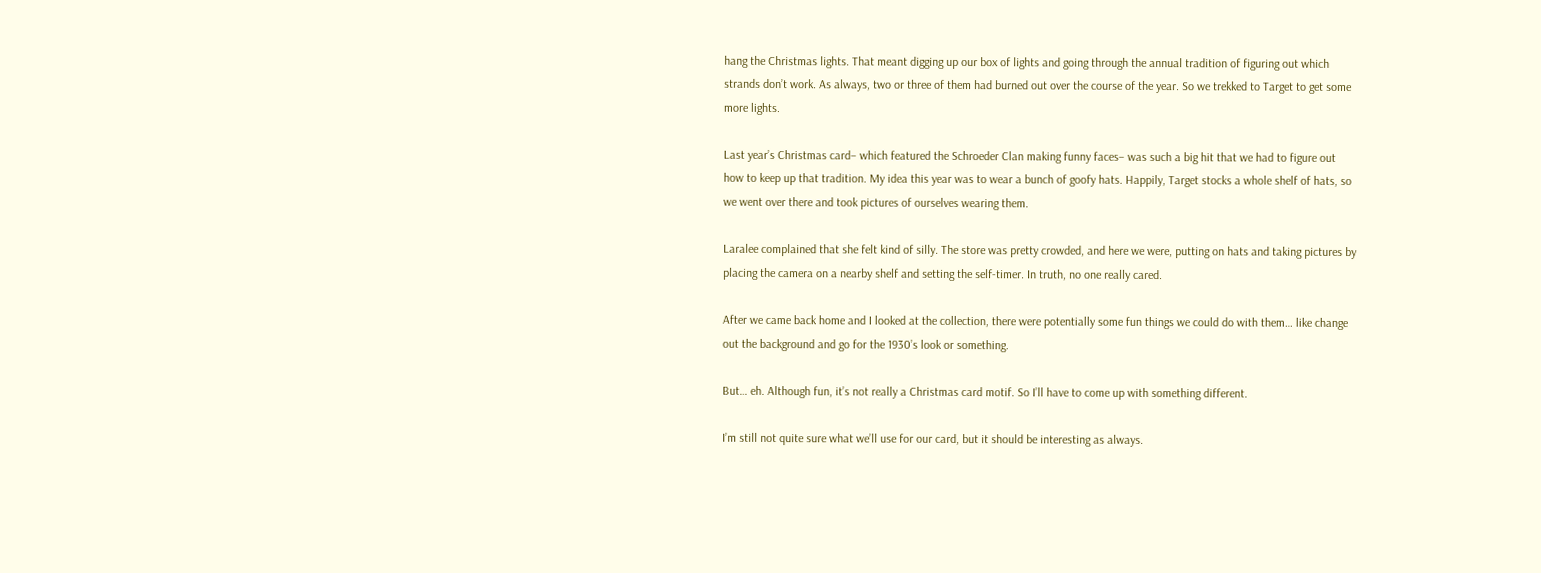hang the Christmas lights. That meant digging up our box of lights and going through the annual tradition of figuring out which strands don’t work. As always, two or three of them had burned out over the course of the year. So we trekked to Target to get some more lights.

Last year’s Christmas card– which featured the Schroeder Clan making funny faces– was such a big hit that we had to figure out how to keep up that tradition. My idea this year was to wear a bunch of goofy hats. Happily, Target stocks a whole shelf of hats, so we went over there and took pictures of ourselves wearing them.

Laralee complained that she felt kind of silly. The store was pretty crowded, and here we were, putting on hats and taking pictures by placing the camera on a nearby shelf and setting the self-timer. In truth, no one really cared.

After we came back home and I looked at the collection, there were potentially some fun things we could do with them… like change out the background and go for the 1930’s look or something.

But… eh. Although fun, it’s not really a Christmas card motif. So I’ll have to come up with something different.

I’m still not quite sure what we’ll use for our card, but it should be interesting as always.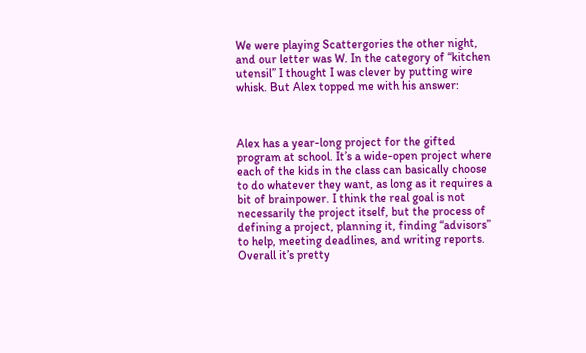We were playing Scattergories the other night, and our letter was W. In the category of “kitchen utensil” I thought I was clever by putting wire whisk. But Alex topped me with his answer:



Alex has a year-long project for the gifted program at school. It’s a wide-open project where each of the kids in the class can basically choose to do whatever they want, as long as it requires a bit of brainpower. I think the real goal is not necessarily the project itself, but the process of defining a project, planning it, finding “advisors” to help, meeting deadlines, and writing reports. Overall it’s pretty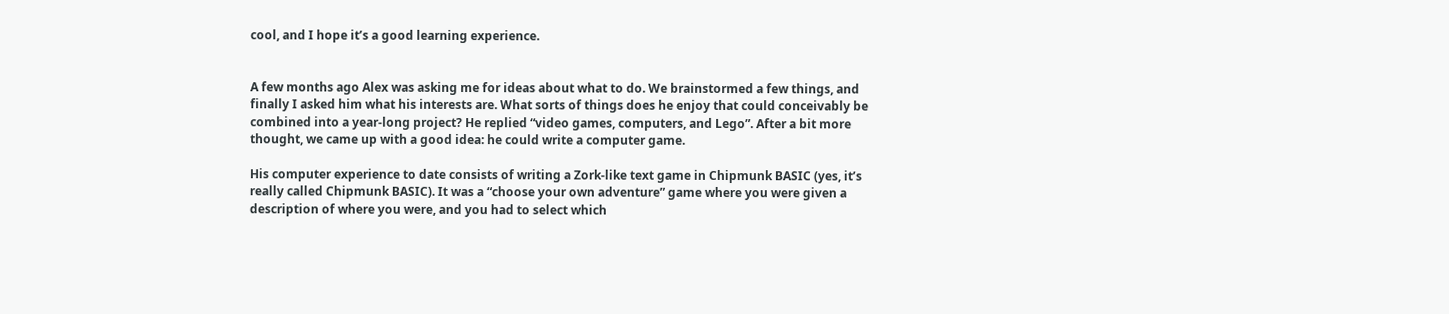cool, and I hope it’s a good learning experience.


A few months ago Alex was asking me for ideas about what to do. We brainstormed a few things, and finally I asked him what his interests are. What sorts of things does he enjoy that could conceivably be combined into a year-long project? He replied “video games, computers, and Lego”. After a bit more thought, we came up with a good idea: he could write a computer game.

His computer experience to date consists of writing a Zork-like text game in Chipmunk BASIC (yes, it’s really called Chipmunk BASIC). It was a “choose your own adventure” game where you were given a description of where you were, and you had to select which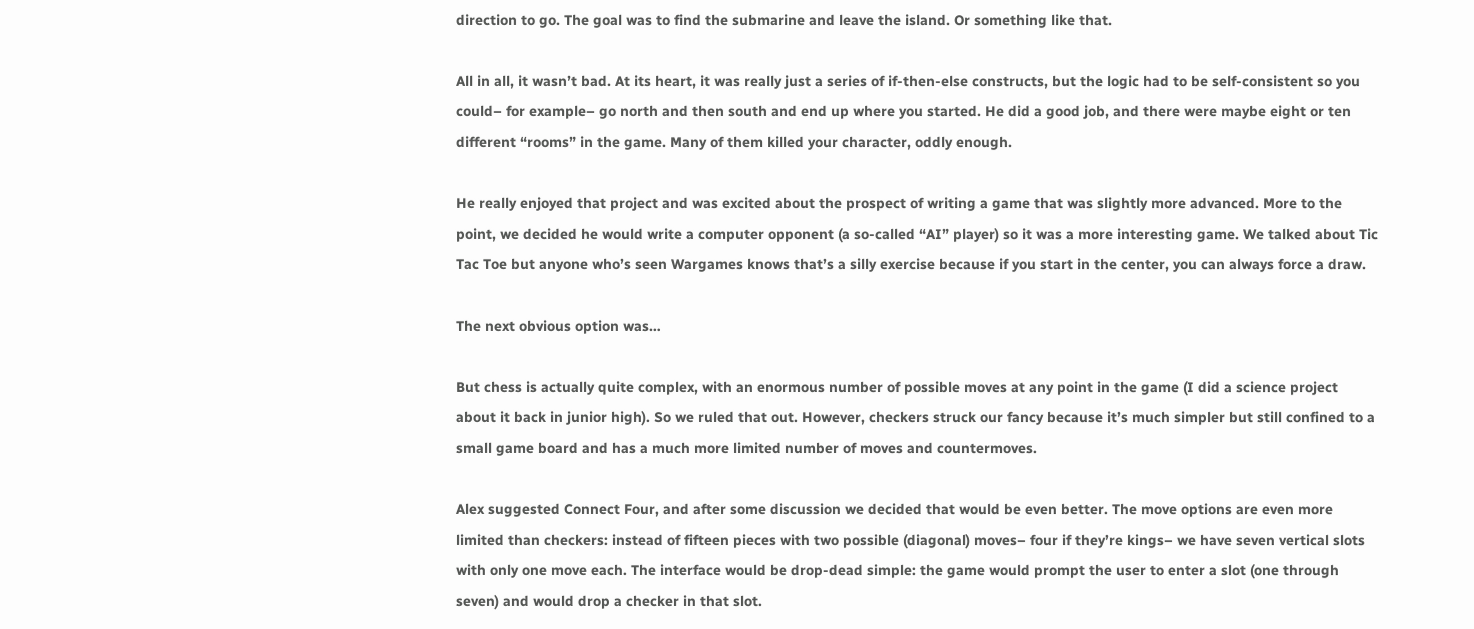direction to go. The goal was to find the submarine and leave the island. Or something like that.

All in all, it wasn’t bad. At its heart, it was really just a series of if-then-else constructs, but the logic had to be self-consistent so you could– for example– go north and then south and end up where you started. He did a good job, and there were maybe eight or ten different “rooms” in the game. Many of them killed your character, oddly enough.

He really enjoyed that project and was excited about the prospect of writing a game that was slightly more advanced. More to the point, we decided he would write a computer opponent (a so-called “AI” player) so it was a more interesting game. We talked about Tic Tac Toe but anyone who’s seen Wargames knows that’s a silly exercise because if you start in the center, you can always force a draw.

The next obvious option was…

But chess is actually quite complex, with an enormous number of possible moves at any point in the game (I did a science project about it back in junior high). So we ruled that out. However, checkers struck our fancy because it’s much simpler but still confined to a small game board and has a much more limited number of moves and countermoves.

Alex suggested Connect Four, and after some discussion we decided that would be even better. The move options are even more limited than checkers: instead of fifteen pieces with two possible (diagonal) moves– four if they’re kings– we have seven vertical slots with only one move each. The interface would be drop-dead simple: the game would prompt the user to enter a slot (one through seven) and would drop a checker in that slot.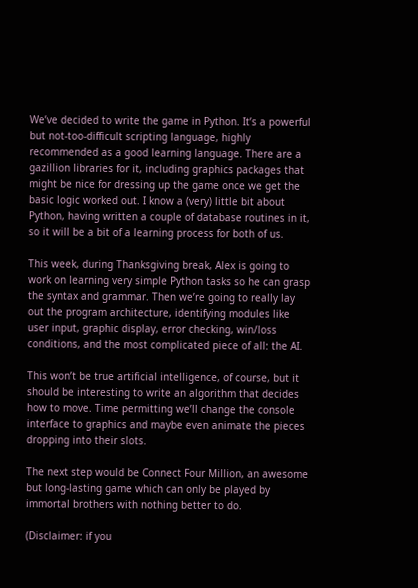We’ve decided to write the game in Python. It’s a powerful but not-too-difficult scripting language, highly recommended as a good learning language. There are a gazillion libraries for it, including graphics packages that might be nice for dressing up the game once we get the basic logic worked out. I know a (very) little bit about Python, having written a couple of database routines in it, so it will be a bit of a learning process for both of us.

This week, during Thanksgiving break, Alex is going to work on learning very simple Python tasks so he can grasp the syntax and grammar. Then we’re going to really lay out the program architecture, identifying modules like user input, graphic display, error checking, win/loss conditions, and the most complicated piece of all: the AI.

This won’t be true artificial intelligence, of course, but it should be interesting to write an algorithm that decides how to move. Time permitting we’ll change the console interface to graphics and maybe even animate the pieces dropping into their slots.

The next step would be Connect Four Million, an awesome but long-lasting game which can only be played by immortal brothers with nothing better to do.

(Disclaimer: if you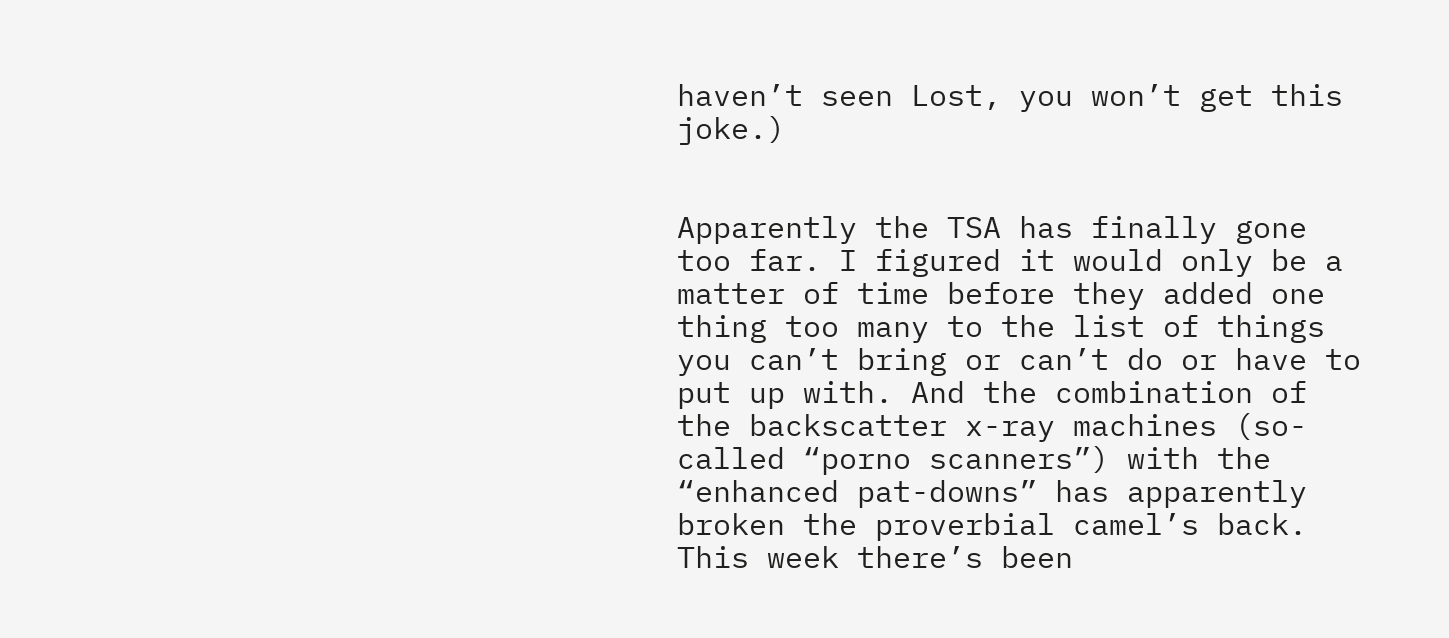haven’t seen Lost, you won’t get this joke.)


Apparently the TSA has finally gone too far. I figured it would only be a matter of time before they added one thing too many to the list of things you can’t bring or can’t do or have to put up with. And the combination of the backscatter x-ray machines (so-called “porno scanners”) with the “enhanced pat-downs” has apparently broken the proverbial camel’s back. This week there’s been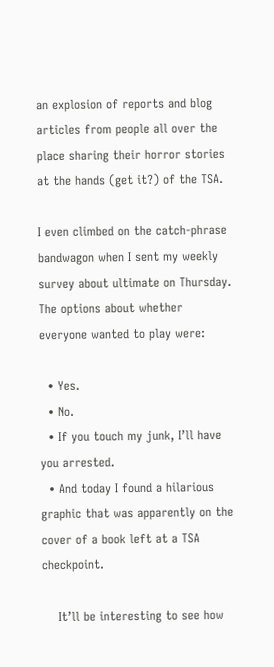an explosion of reports and blog articles from people all over the place sharing their horror stories at the hands (get it?) of the TSA.

I even climbed on the catch-phrase bandwagon when I sent my weekly survey about ultimate on Thursday. The options about whether everyone wanted to play were:

  • Yes.
  • No.
  • If you touch my junk, I’ll have you arrested.
  • And today I found a hilarious graphic that was apparently on the cover of a book left at a TSA checkpoint.

    It’ll be interesting to see how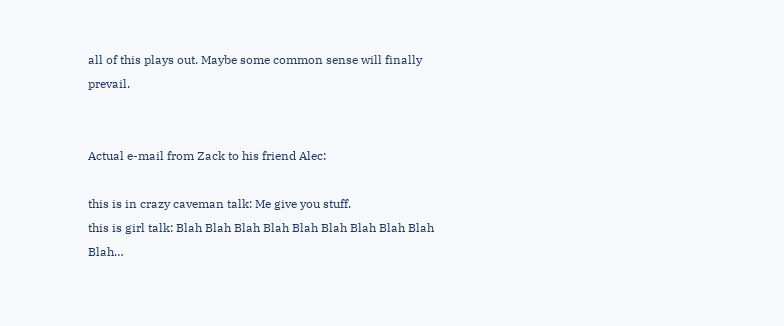all of this plays out. Maybe some common sense will finally prevail.


Actual e-mail from Zack to his friend Alec:

this is in crazy caveman talk: Me give you stuff.
this is girl talk: Blah Blah Blah Blah Blah Blah Blah Blah Blah Blah…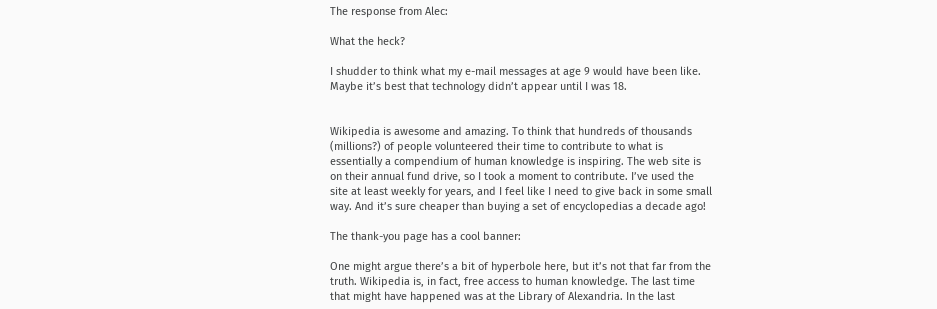The response from Alec:

What the heck?

I shudder to think what my e-mail messages at age 9 would have been like. Maybe it’s best that technology didn’t appear until I was 18.


Wikipedia is awesome and amazing. To think that hundreds of thousands (millions?) of people volunteered their time to contribute to what is essentially a compendium of human knowledge is inspiring. The web site is on their annual fund drive, so I took a moment to contribute. I’ve used the site at least weekly for years, and I feel like I need to give back in some small way. And it’s sure cheaper than buying a set of encyclopedias a decade ago!

The thank-you page has a cool banner:

One might argue there’s a bit of hyperbole here, but it’s not that far from the truth. Wikipedia is, in fact, free access to human knowledge. The last time that might have happened was at the Library of Alexandria. In the last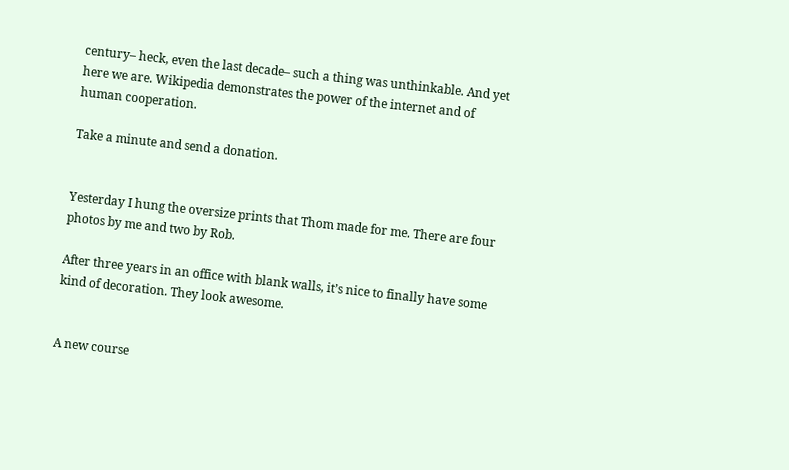century– heck, even the last decade– such a thing was unthinkable. And yet here we are. Wikipedia demonstrates the power of the internet and of human cooperation.

Take a minute and send a donation.


Yesterday I hung the oversize prints that Thom made for me. There are four photos by me and two by Rob.

After three years in an office with blank walls, it’s nice to finally have some kind of decoration. They look awesome.


A new course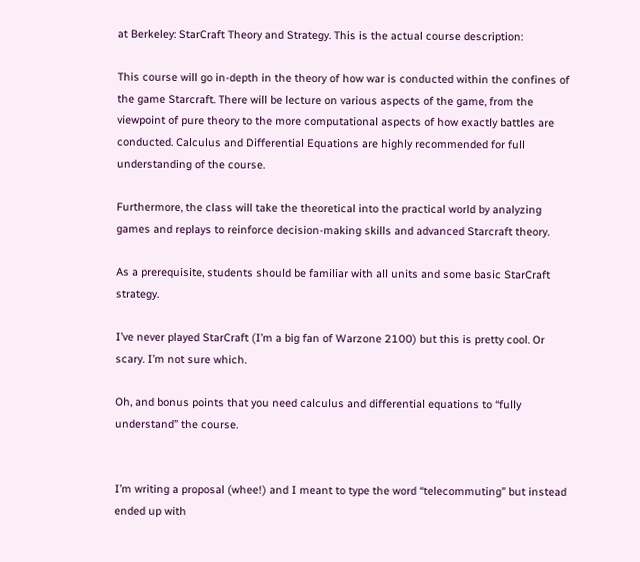at Berkeley: StarCraft Theory and Strategy. This is the actual course description:

This course will go in-depth in the theory of how war is conducted within the confines of the game Starcraft. There will be lecture on various aspects of the game, from the viewpoint of pure theory to the more computational aspects of how exactly battles are conducted. Calculus and Differential Equations are highly recommended for full understanding of the course.

Furthermore, the class will take the theoretical into the practical world by analyzing games and replays to reinforce decision-making skills and advanced Starcraft theory.

As a prerequisite, students should be familiar with all units and some basic StarCraft strategy.

I’ve never played StarCraft (I’m a big fan of Warzone 2100) but this is pretty cool. Or scary. I’m not sure which.

Oh, and bonus points that you need calculus and differential equations to “fully understand” the course.


I’m writing a proposal (whee!) and I meant to type the word “telecommuting” but instead ended up with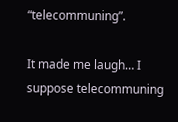“telecommuning”.

It made me laugh… I suppose telecommuning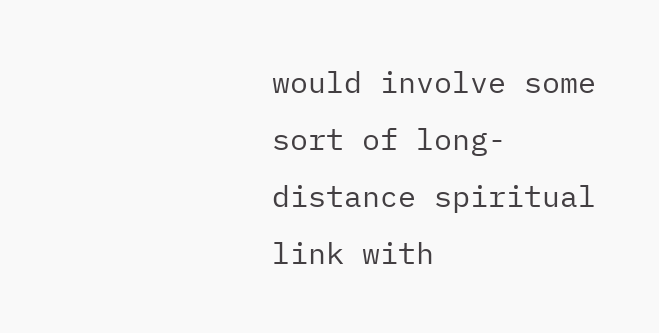would involve some sort of long-distance spiritual link with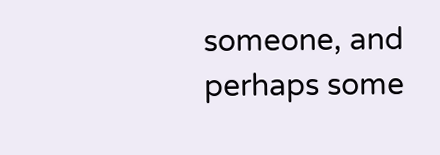someone, and perhaps some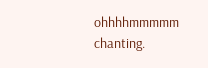ohhhhmmmmm chanting.